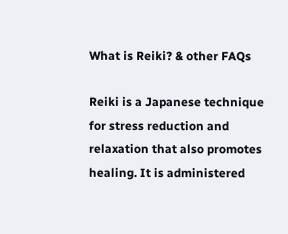What is Reiki? & other FAQs

Reiki is a Japanese technique for stress reduction and relaxation that also promotes healing. It is administered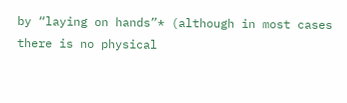by “laying on hands”* (although in most cases there is no physical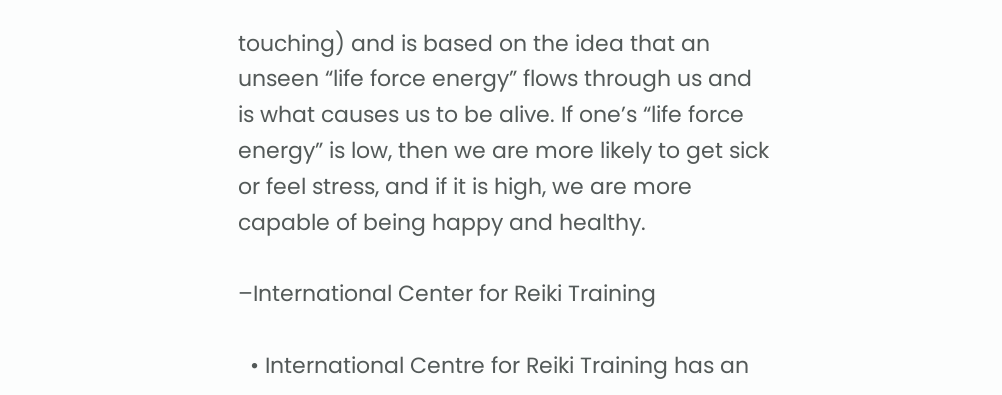touching) and is based on the idea that an unseen “life force energy” flows through us and is what causes us to be alive. If one’s “life force energy” is low, then we are more likely to get sick or feel stress, and if it is high, we are more capable of being happy and healthy.

–International Center for Reiki Training

  • International Centre for Reiki Training has an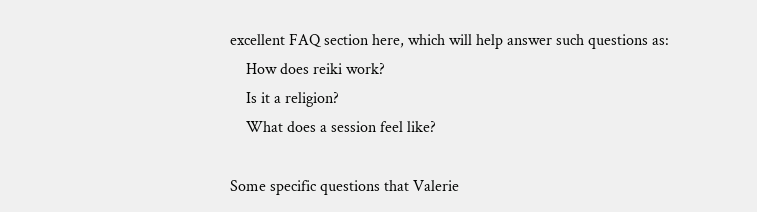excellent FAQ section here, which will help answer such questions as:
    How does reiki work?
    Is it a religion?
    What does a session feel like?

Some specific questions that Valerie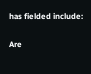has fielded include:

Are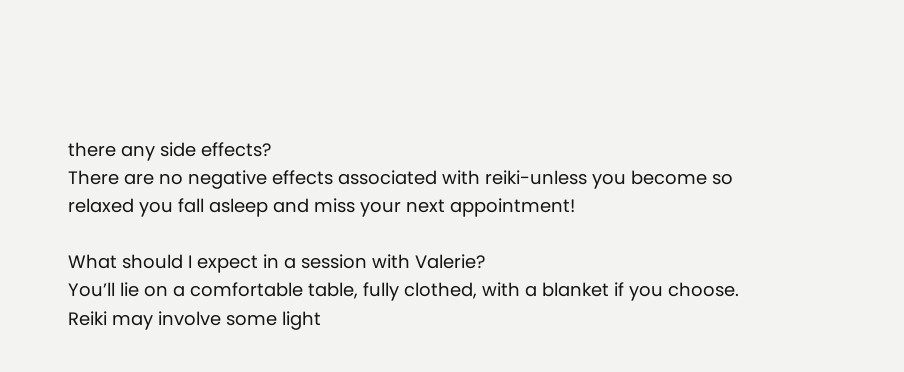there any side effects?
There are no negative effects associated with reiki-unless you become so relaxed you fall asleep and miss your next appointment!

What should I expect in a session with Valerie?
You’ll lie on a comfortable table, fully clothed, with a blanket if you choose.
Reiki may involve some light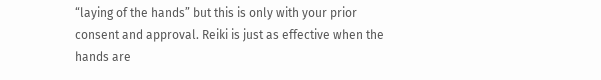“laying of the hands” but this is only with your prior consent and approval. Reiki is just as effective when the hands are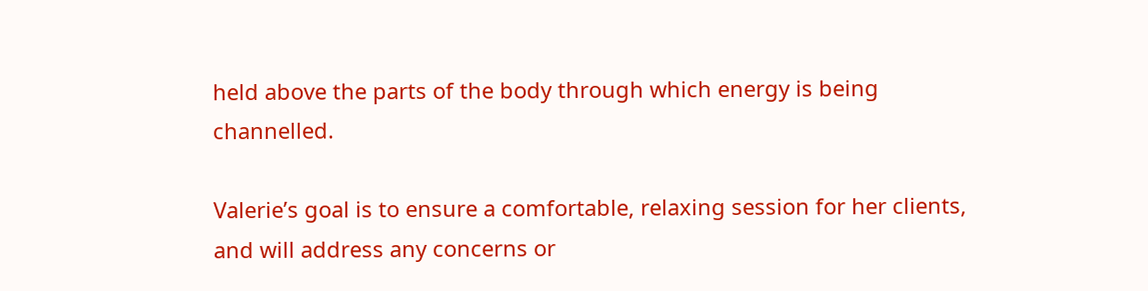held above the parts of the body through which energy is being channelled.

Valerie’s goal is to ensure a comfortable, relaxing session for her clients, and will address any concerns or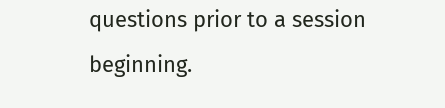questions prior to a session beginning.